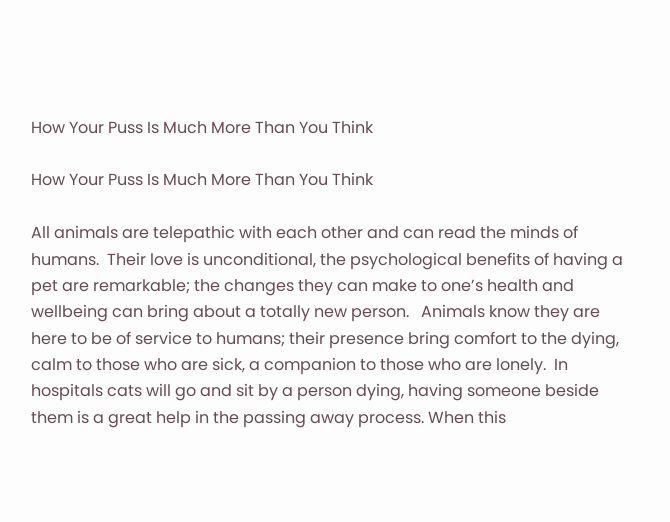How Your Puss Is Much More Than You Think

How Your Puss Is Much More Than You Think

All animals are telepathic with each other and can read the minds of humans.  Their love is unconditional, the psychological benefits of having a pet are remarkable; the changes they can make to one’s health and wellbeing can bring about a totally new person.   Animals know they are here to be of service to humans; their presence bring comfort to the dying,  calm to those who are sick, a companion to those who are lonely.  In hospitals cats will go and sit by a person dying, having someone beside them is a great help in the passing away process. When this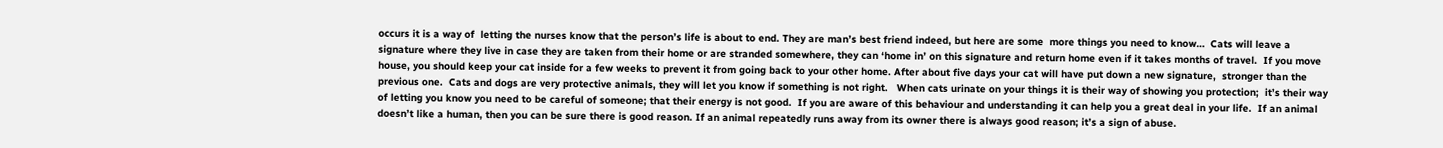occurs it is a way of  letting the nurses know that the person’s life is about to end. They are man’s best friend indeed, but here are some  more things you need to know…  Cats will leave a signature where they live in case they are taken from their home or are stranded somewhere, they can ‘home in’ on this signature and return home even if it takes months of travel.  If you move house, you should keep your cat inside for a few weeks to prevent it from going back to your other home. After about five days your cat will have put down a new signature,  stronger than the previous one.  Cats and dogs are very protective animals, they will let you know if something is not right.   When cats urinate on your things it is their way of showing you protection;  it’s their way of letting you know you need to be careful of someone; that their energy is not good.  If you are aware of this behaviour and understanding it can help you a great deal in your life.  If an animal doesn’t like a human, then you can be sure there is good reason. If an animal repeatedly runs away from its owner there is always good reason; it’s a sign of abuse.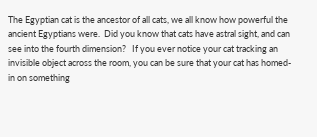The Egyptian cat is the ancestor of all cats, we all know how powerful the ancient Egyptians were.  Did you know that cats have astral sight, and can see into the fourth dimension?   If you ever notice your cat tracking an invisible object across the room, you can be sure that your cat has homed-in on something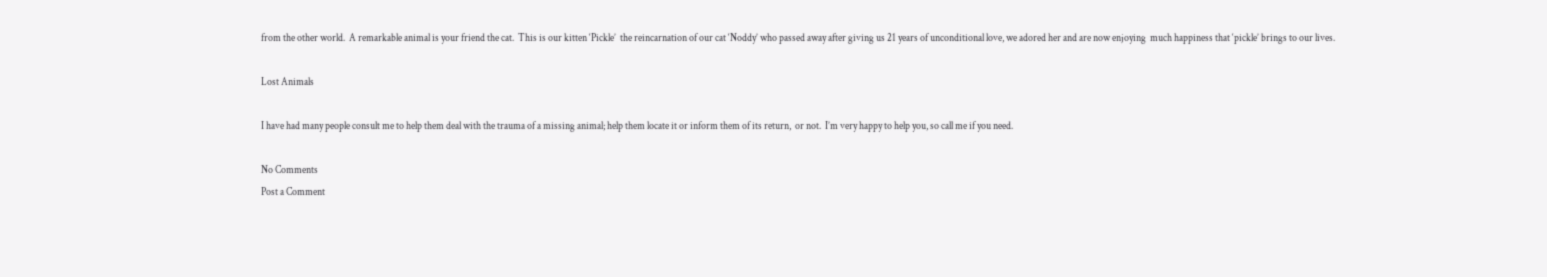from the other world.  A remarkable animal is your friend the cat.  This is our kitten ‘Pickle’  the reincarnation of our cat ‘Noddy’ who passed away after giving us 21 years of unconditional love, we adored her and are now enjoying  much happiness that ‘pickle’ brings to our lives.

Lost Animals

I have had many people consult me to help them deal with the trauma of a missing animal; help them locate it or inform them of its return,  or not.  I’m very happy to help you, so call me if you need.

No Comments
Post a Comment